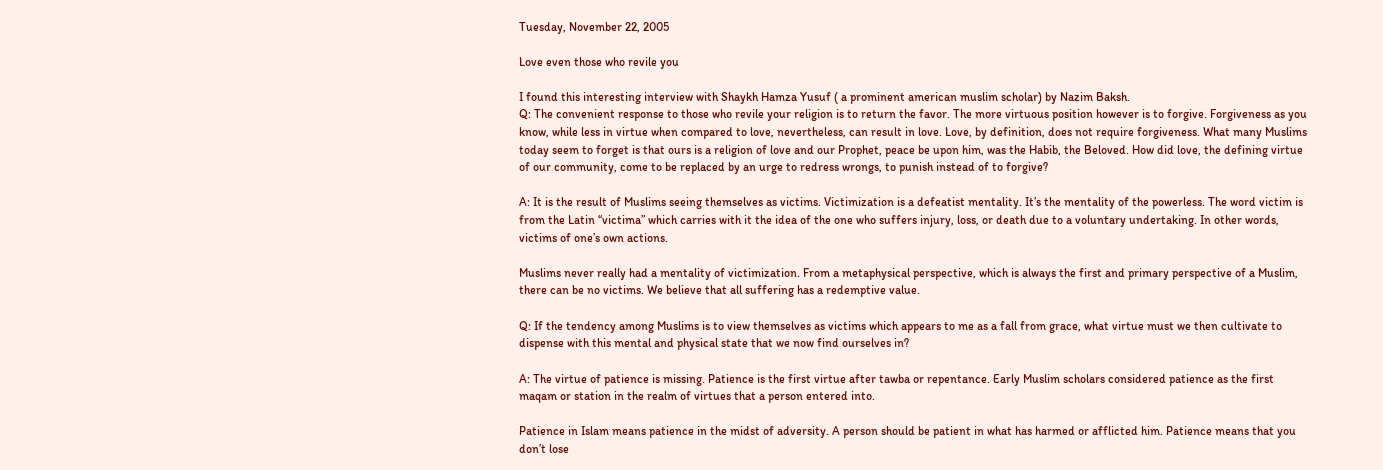Tuesday, November 22, 2005

Love even those who revile you

I found this interesting interview with Shaykh Hamza Yusuf ( a prominent american muslim scholar) by Nazim Baksh.
Q: The convenient response to those who revile your religion is to return the favor. The more virtuous position however is to forgive. Forgiveness as you know, while less in virtue when compared to love, nevertheless, can result in love. Love, by definition, does not require forgiveness. What many Muslims today seem to forget is that ours is a religion of love and our Prophet, peace be upon him, was the Habib, the Beloved. How did love, the defining virtue of our community, come to be replaced by an urge to redress wrongs, to punish instead of to forgive?

A: It is the result of Muslims seeing themselves as victims. Victimization is a defeatist mentality. It’s the mentality of the powerless. The word victim is from the Latin “victima” which carries with it the idea of the one who suffers injury, loss, or death due to a voluntary undertaking. In other words, victims of one’s own actions.

Muslims never really had a mentality of victimization. From a metaphysical perspective, which is always the first and primary perspective of a Muslim, there can be no victims. We believe that all suffering has a redemptive value.

Q: If the tendency among Muslims is to view themselves as victims which appears to me as a fall from grace, what virtue must we then cultivate to dispense with this mental and physical state that we now find ourselves in?

A: The virtue of patience is missing. Patience is the first virtue after tawba or repentance. Early Muslim scholars considered patience as the first maqam or station in the realm of virtues that a person entered into.

Patience in Islam means patience in the midst of adversity. A person should be patient in what has harmed or afflicted him. Patience means that you don’t lose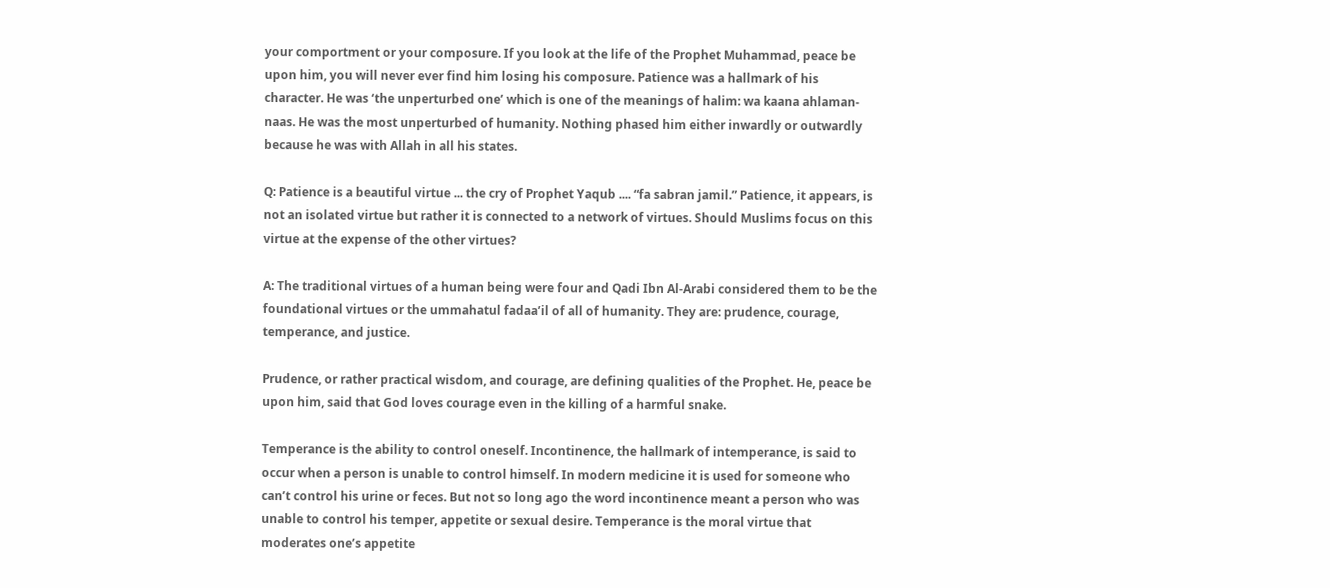your comportment or your composure. If you look at the life of the Prophet Muhammad, peace be upon him, you will never ever find him losing his composure. Patience was a hallmark of his character. He was ‘the unperturbed one’ which is one of the meanings of halim: wa kaana ahlaman-naas. He was the most unperturbed of humanity. Nothing phased him either inwardly or outwardly because he was with Allah in all his states.

Q: Patience is a beautiful virtue ... the cry of Prophet Yaqub .... “fa sabran jamil.” Patience, it appears, is not an isolated virtue but rather it is connected to a network of virtues. Should Muslims focus on this virtue at the expense of the other virtues?

A: The traditional virtues of a human being were four and Qadi Ibn Al-Arabi considered them to be the foundational virtues or the ummahatul fadaa’il of all of humanity. They are: prudence, courage, temperance, and justice.

Prudence, or rather practical wisdom, and courage, are defining qualities of the Prophet. He, peace be upon him, said that God loves courage even in the killing of a harmful snake.

Temperance is the ability to control oneself. Incontinence, the hallmark of intemperance, is said to occur when a person is unable to control himself. In modern medicine it is used for someone who can’t control his urine or feces. But not so long ago the word incontinence meant a person who was unable to control his temper, appetite or sexual desire. Temperance is the moral virtue that moderates one’s appetite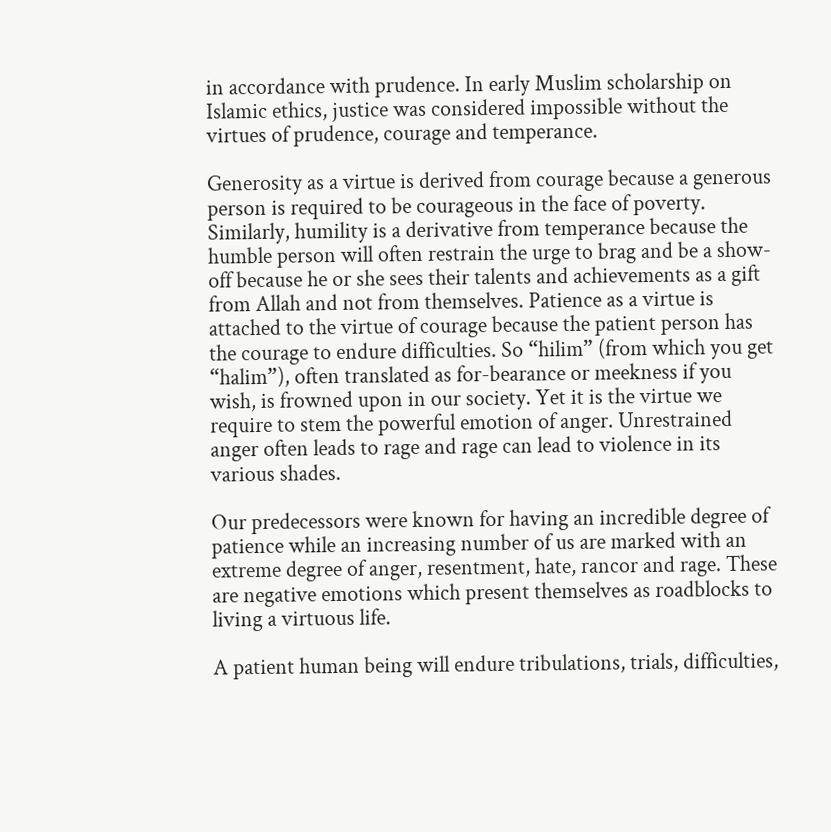in accordance with prudence. In early Muslim scholarship on Islamic ethics, justice was considered impossible without the virtues of prudence, courage and temperance.

Generosity as a virtue is derived from courage because a generous person is required to be courageous in the face of poverty. Similarly, humility is a derivative from temperance because the humble person will often restrain the urge to brag and be a show-off because he or she sees their talents and achievements as a gift from Allah and not from themselves. Patience as a virtue is attached to the virtue of courage because the patient person has the courage to endure difficulties. So “hilim” (from which you get “halim”), often translated as for-bearance or meekness if you wish, is frowned upon in our society. Yet it is the virtue we require to stem the powerful emotion of anger. Unrestrained anger often leads to rage and rage can lead to violence in its various shades.

Our predecessors were known for having an incredible degree of patience while an increasing number of us are marked with an extreme degree of anger, resentment, hate, rancor and rage. These are negative emotions which present themselves as roadblocks to living a virtuous life.

A patient human being will endure tribulations, trials, difficulties,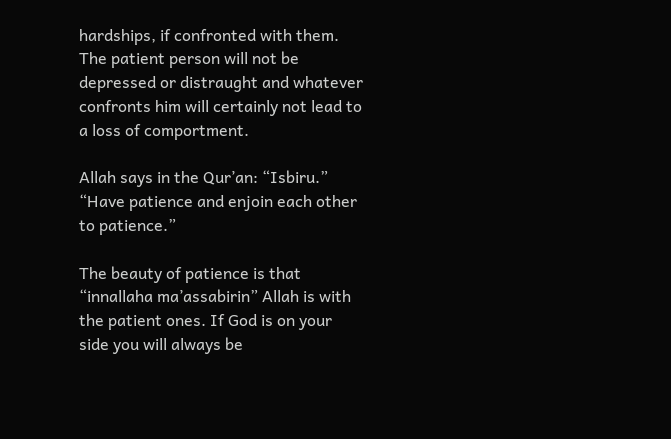hardships, if confronted with them. The patient person will not be depressed or distraught and whatever confronts him will certainly not lead to a loss of comportment.

Allah says in the Qur’an: “Isbiru.” “Have patience and enjoin each other to patience.”

The beauty of patience is that “innallaha ma’assabirin” Allah is with the patient ones. If God is on your side you will always be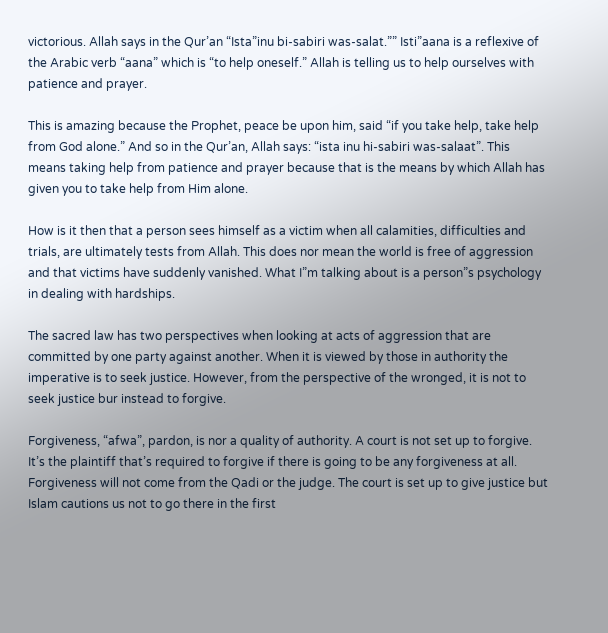victorious. Allah says in the Qur’an “Ista”inu bi-sabiri was-salat.”” Isti”aana is a reflexive of the Arabic verb “aana” which is “to help oneself.” Allah is telling us to help ourselves with patience and prayer.

This is amazing because the Prophet, peace be upon him, said “if you take help, take help from God alone.” And so in the Qur’an, Allah says: “ista inu hi-sabiri was-salaat”. This means taking help from patience and prayer because that is the means by which Allah has given you to take help from Him alone.

How is it then that a person sees himself as a victim when all calamities, difficulties and trials, are ultimately tests from Allah. This does nor mean the world is free of aggression and that victims have suddenly vanished. What I”m talking about is a person”s psychology in dealing with hardships.

The sacred law has two perspectives when looking at acts of aggression that are committed by one party against another. When it is viewed by those in authority the imperative is to seek justice. However, from the perspective of the wronged, it is not to seek justice bur instead to forgive.

Forgiveness, “afwa”, pardon, is nor a quality of authority. A court is not set up to forgive. It’s the plaintiff that’s required to forgive if there is going to be any forgiveness at all. Forgiveness will not come from the Qadi or the judge. The court is set up to give justice but Islam cautions us not to go there in the first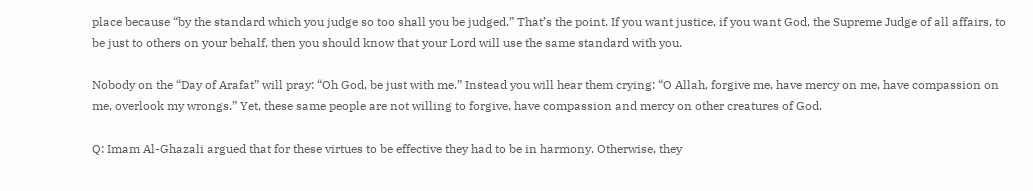place because “by the standard which you judge so too shall you be judged.” That’s the point. If you want justice, if you want God, the Supreme Judge of all affairs, to be just to others on your behalf, then you should know that your Lord will use the same standard with you.

Nobody on the “Day of Arafat” will pray: “Oh God, be just with me.” Instead you will hear them crying: “O Allah, forgive me, have mercy on me, have compassion on me, overlook my wrongs.” Yet, these same people are not willing to forgive, have compassion and mercy on other creatures of God.

Q: Imam Al-Ghazali argued that for these virtues to be effective they had to be in harmony. Otherwise, they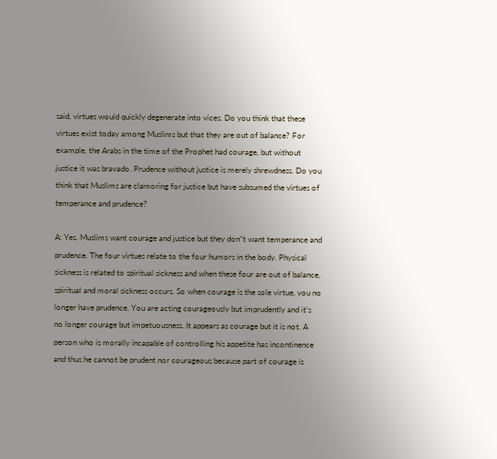said, virtues would quickly degenerate into vices. Do you think that these virtues exist today among Muslims but that they are out of balance? For example, the Arabs in the time of the Prophet had courage, but without justice it was bravado. Prudence without justice is merely shrewdness. Do you think that Muslims are clamoring for justice but have subsumed the virtues of temperance and prudence?

A: Yes. Muslims want courage and justice but they don”t want temperance and prudence. The four virtues relate to the four humors in the body. Physical sickness is related to spiritual sickness and when these four are out of balance, spiritual and moral sickness occurs. So when courage is the sole virtue, you no longer have prudence. You are acting courageously but imprudently and it’s no longer courage but impetuousness. It appears as courage but it is not. A person who is morally incapable of controlling his appetite has incontinence and thus he cannot be prudent nor courageous because part of courage is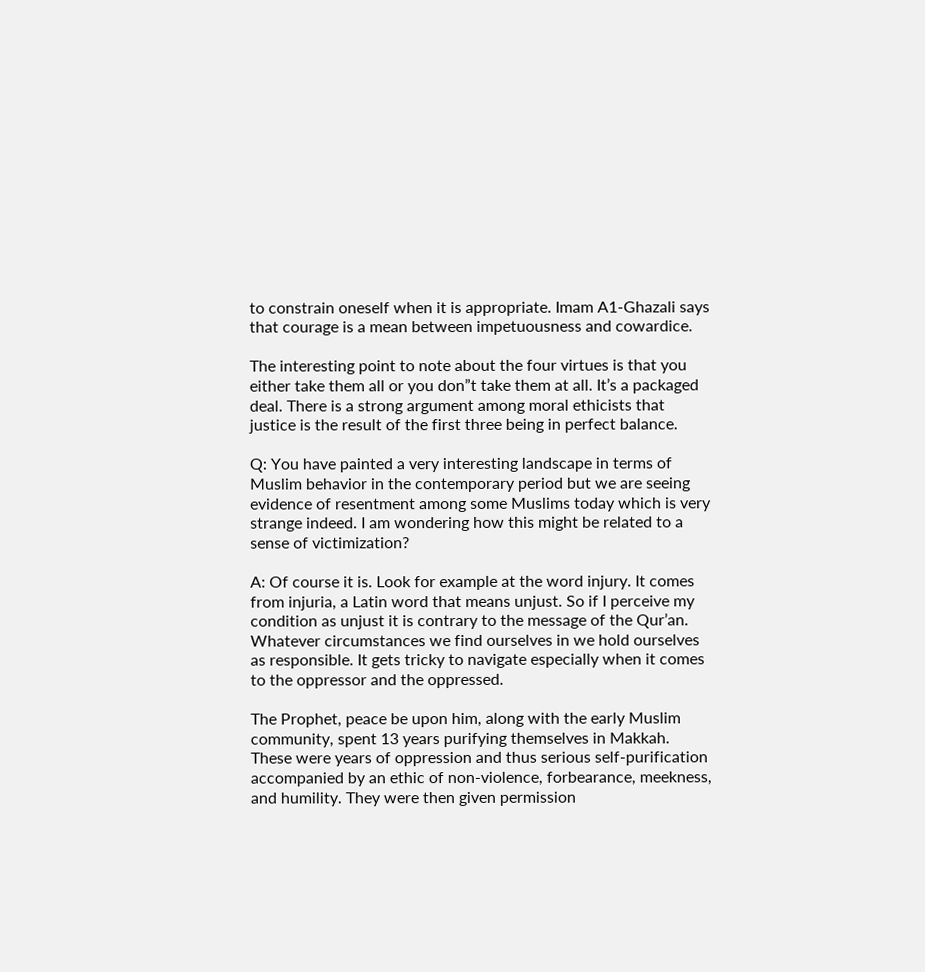to constrain oneself when it is appropriate. Imam A1-Ghazali says that courage is a mean between impetuousness and cowardice.

The interesting point to note about the four virtues is that you either take them all or you don”t take them at all. It’s a packaged deal. There is a strong argument among moral ethicists that justice is the result of the first three being in perfect balance.

Q: You have painted a very interesting landscape in terms of Muslim behavior in the contemporary period but we are seeing evidence of resentment among some Muslims today which is very strange indeed. I am wondering how this might be related to a sense of victimization?

A: Of course it is. Look for example at the word injury. It comes from injuria, a Latin word that means unjust. So if I perceive my condition as unjust it is contrary to the message of the Qur’an. Whatever circumstances we find ourselves in we hold ourselves as responsible. It gets tricky to navigate especially when it comes to the oppressor and the oppressed.

The Prophet, peace be upon him, along with the early Muslim community, spent 13 years purifying themselves in Makkah. These were years of oppression and thus serious self-purification accompanied by an ethic of non-violence, forbearance, meekness, and humility. They were then given permission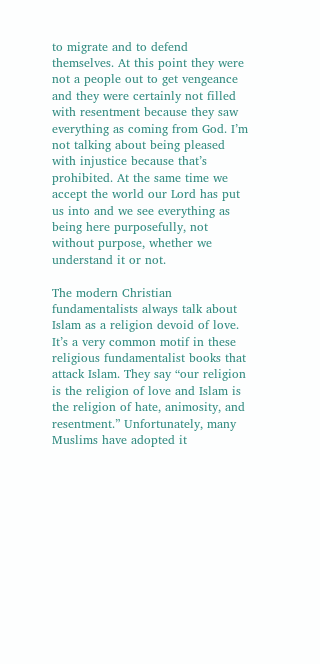to migrate and to defend themselves. At this point they were not a people out to get vengeance and they were certainly not filled with resentment because they saw everything as coming from God. I’m not talking about being pleased with injustice because that’s prohibited. At the same time we accept the world our Lord has put us into and we see everything as being here purposefully, not without purpose, whether we understand it or not.

The modern Christian fundamentalists always talk about Islam as a religion devoid of love. It’s a very common motif in these religious fundamentalist books that attack Islam. They say “our religion is the religion of love and Islam is the religion of hate, animosity, and resentment.” Unfortunately, many Muslims have adopted it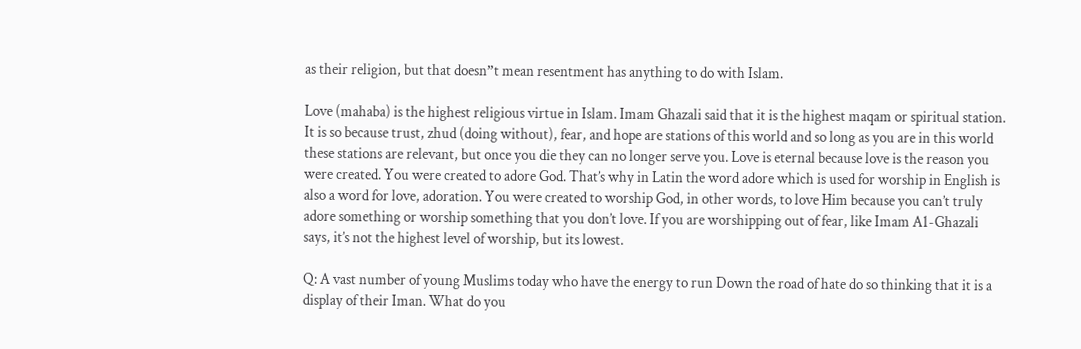as their religion, but that doesn”t mean resentment has anything to do with Islam.

Love (mahaba) is the highest religious virtue in Islam. Imam Ghazali said that it is the highest maqam or spiritual station. It is so because trust, zhud (doing without), fear, and hope are stations of this world and so long as you are in this world these stations are relevant, but once you die they can no longer serve you. Love is eternal because love is the reason you were created. You were created to adore God. That’s why in Latin the word adore which is used for worship in English is also a word for love, adoration. You were created to worship God, in other words, to love Him because you can’t truly adore something or worship something that you don’t love. If you are worshipping out of fear, like Imam A1-Ghazali says, it’s not the highest level of worship, but its lowest.

Q: A vast number of young Muslims today who have the energy to run Down the road of hate do so thinking that it is a display of their Iman. What do you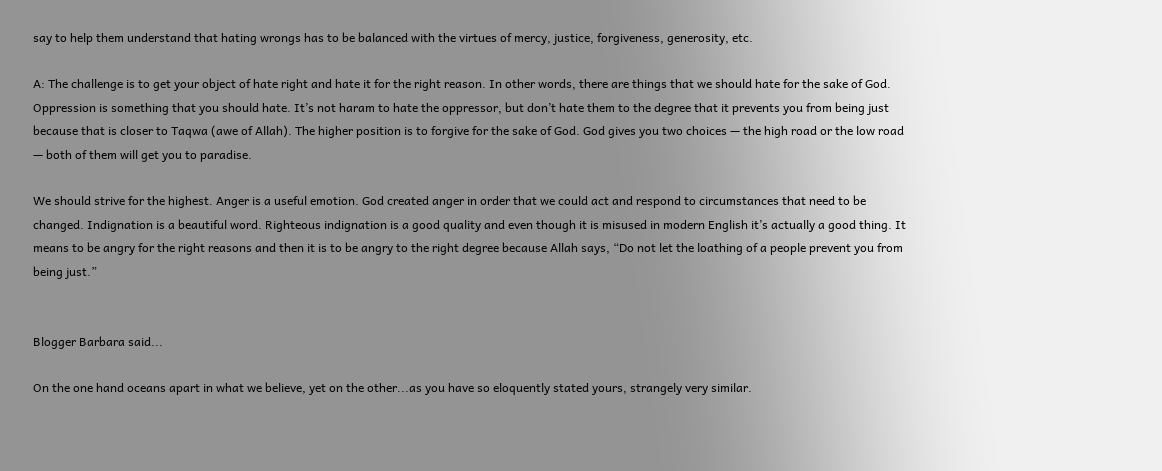say to help them understand that hating wrongs has to be balanced with the virtues of mercy, justice, forgiveness, generosity, etc.

A: The challenge is to get your object of hate right and hate it for the right reason. In other words, there are things that we should hate for the sake of God. Oppression is something that you should hate. It’s not haram to hate the oppressor, but don’t hate them to the degree that it prevents you from being just because that is closer to Taqwa (awe of Allah). The higher position is to forgive for the sake of God. God gives you two choices — the high road or the low road — both of them will get you to paradise.

We should strive for the highest. Anger is a useful emotion. God created anger in order that we could act and respond to circumstances that need to be changed. Indignation is a beautiful word. Righteous indignation is a good quality and even though it is misused in modern English it’s actually a good thing. It means to be angry for the right reasons and then it is to be angry to the right degree because Allah says, “Do not let the loathing of a people prevent you from being just.”


Blogger Barbara said...

On the one hand oceans apart in what we believe, yet on the other...as you have so eloquently stated yours, strangely very similar.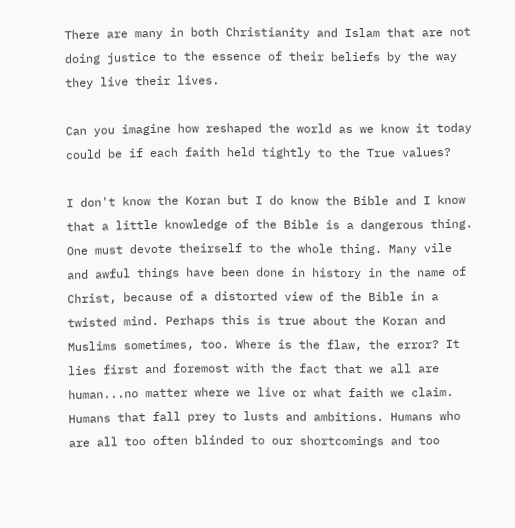There are many in both Christianity and Islam that are not doing justice to the essence of their beliefs by the way they live their lives.

Can you imagine how reshaped the world as we know it today could be if each faith held tightly to the True values?

I don't know the Koran but I do know the Bible and I know that a little knowledge of the Bible is a dangerous thing. One must devote theirself to the whole thing. Many vile and awful things have been done in history in the name of Christ, because of a distorted view of the Bible in a twisted mind. Perhaps this is true about the Koran and Muslims sometimes, too. Where is the flaw, the error? It lies first and foremost with the fact that we all are human...no matter where we live or what faith we claim. Humans that fall prey to lusts and ambitions. Humans who are all too often blinded to our shortcomings and too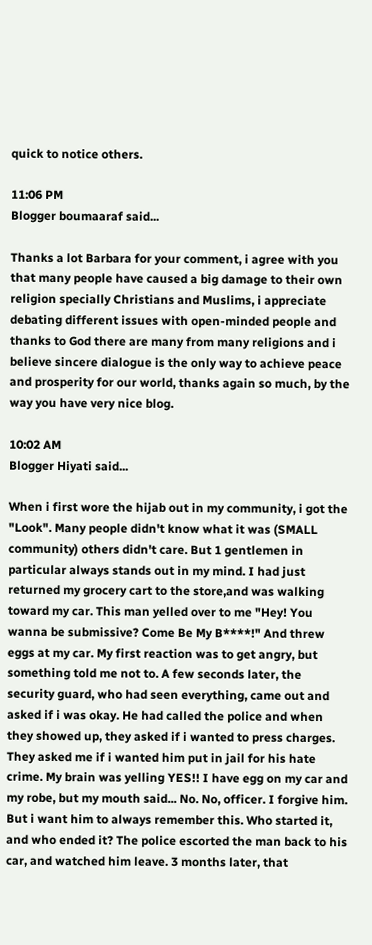quick to notice others.

11:06 PM
Blogger boumaaraf said...

Thanks a lot Barbara for your comment, i agree with you that many people have caused a big damage to their own religion specially Christians and Muslims, i appreciate debating different issues with open-minded people and thanks to God there are many from many religions and i believe sincere dialogue is the only way to achieve peace and prosperity for our world, thanks again so much, by the way you have very nice blog.

10:02 AM
Blogger Hiyati said...

When i first wore the hijab out in my community, i got the "Look". Many people didn't know what it was (SMALL community) others didn't care. But 1 gentlemen in particular always stands out in my mind. I had just returned my grocery cart to the store,and was walking toward my car. This man yelled over to me "Hey! You wanna be submissive? Come Be My B****!" And threw eggs at my car. My first reaction was to get angry, but something told me not to. A few seconds later, the security guard, who had seen everything, came out and asked if i was okay. He had called the police and when they showed up, they asked if i wanted to press charges. They asked me if i wanted him put in jail for his hate crime. My brain was yelling YES!! I have egg on my car and my robe, but my mouth said... No. No, officer. I forgive him. But i want him to always remember this. Who started it, and who ended it? The police escorted the man back to his car, and watched him leave. 3 months later, that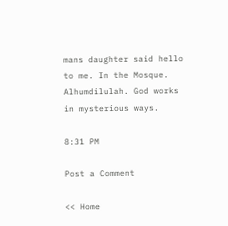mans daughter said hello to me. In the Mosque. Alhumdilulah. God works in mysterious ways.

8:31 PM

Post a Comment

<< Home